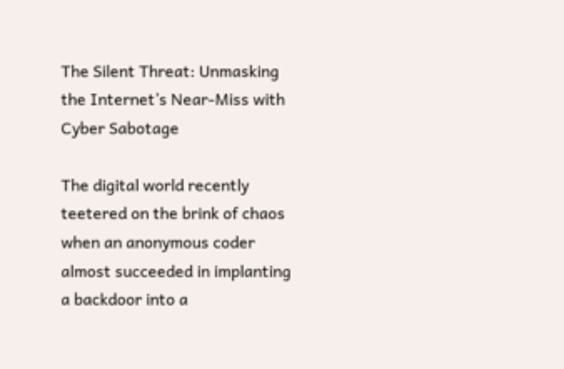The Silent Threat: Unmasking the Internet’s Near-Miss with Cyber Sabotage

The digital world recently teetered on the brink of chaos when an anonymous coder almost succeeded in implanting a backdoor into a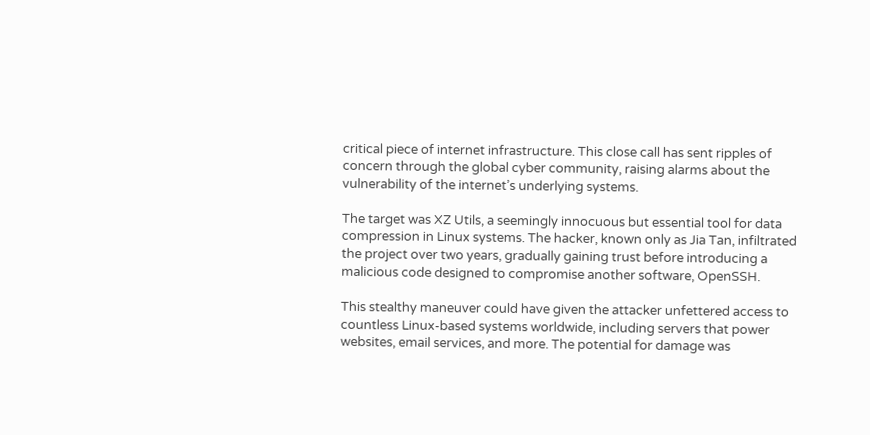critical piece of internet infrastructure. This close call has sent ripples of concern through the global cyber community, raising alarms about the vulnerability of the internet’s underlying systems.

The target was XZ Utils, a seemingly innocuous but essential tool for data compression in Linux systems. The hacker, known only as Jia Tan, infiltrated the project over two years, gradually gaining trust before introducing a malicious code designed to compromise another software, OpenSSH.

This stealthy maneuver could have given the attacker unfettered access to countless Linux-based systems worldwide, including servers that power websites, email services, and more. The potential for damage was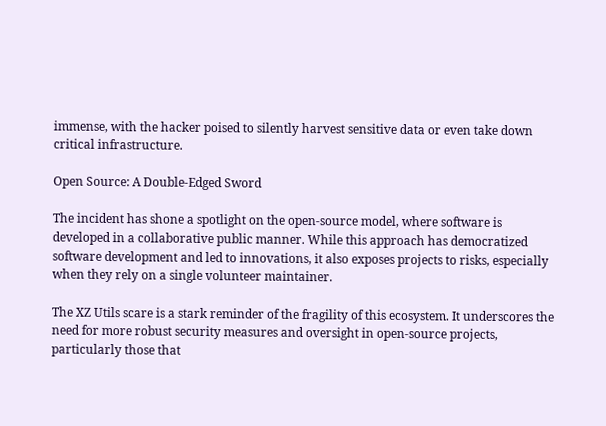immense, with the hacker poised to silently harvest sensitive data or even take down critical infrastructure.

Open Source: A Double-Edged Sword

The incident has shone a spotlight on the open-source model, where software is developed in a collaborative public manner. While this approach has democratized software development and led to innovations, it also exposes projects to risks, especially when they rely on a single volunteer maintainer.

The XZ Utils scare is a stark reminder of the fragility of this ecosystem. It underscores the need for more robust security measures and oversight in open-source projects, particularly those that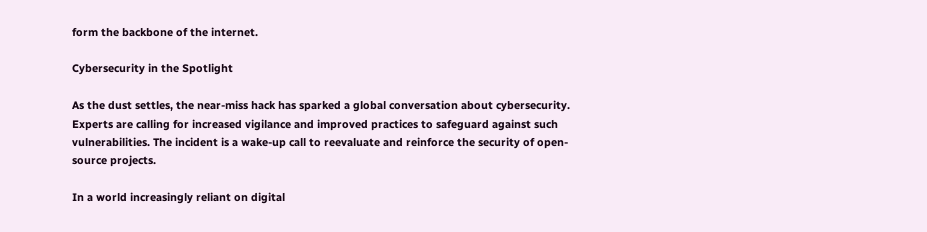form the backbone of the internet.

Cybersecurity in the Spotlight

As the dust settles, the near-miss hack has sparked a global conversation about cybersecurity. Experts are calling for increased vigilance and improved practices to safeguard against such vulnerabilities. The incident is a wake-up call to reevaluate and reinforce the security of open-source projects.

In a world increasingly reliant on digital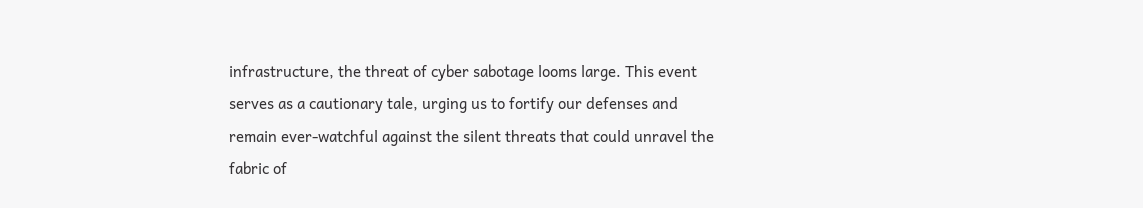infrastructure, the threat of cyber sabotage looms large. This event serves as a cautionary tale, urging us to fortify our defenses and remain ever-watchful against the silent threats that could unravel the fabric of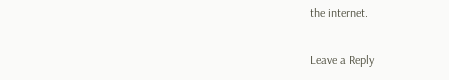the internet.

Leave a Reply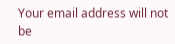Your email address will not be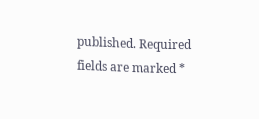published. Required fields are marked *